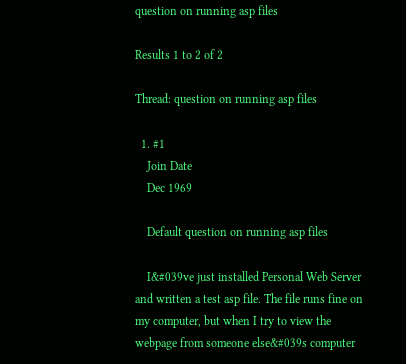question on running asp files

Results 1 to 2 of 2

Thread: question on running asp files

  1. #1
    Join Date
    Dec 1969

    Default question on running asp files

    I&#039ve just installed Personal Web Server and written a test asp file. The file runs fine on my computer, but when I try to view the webpage from someone else&#039s computer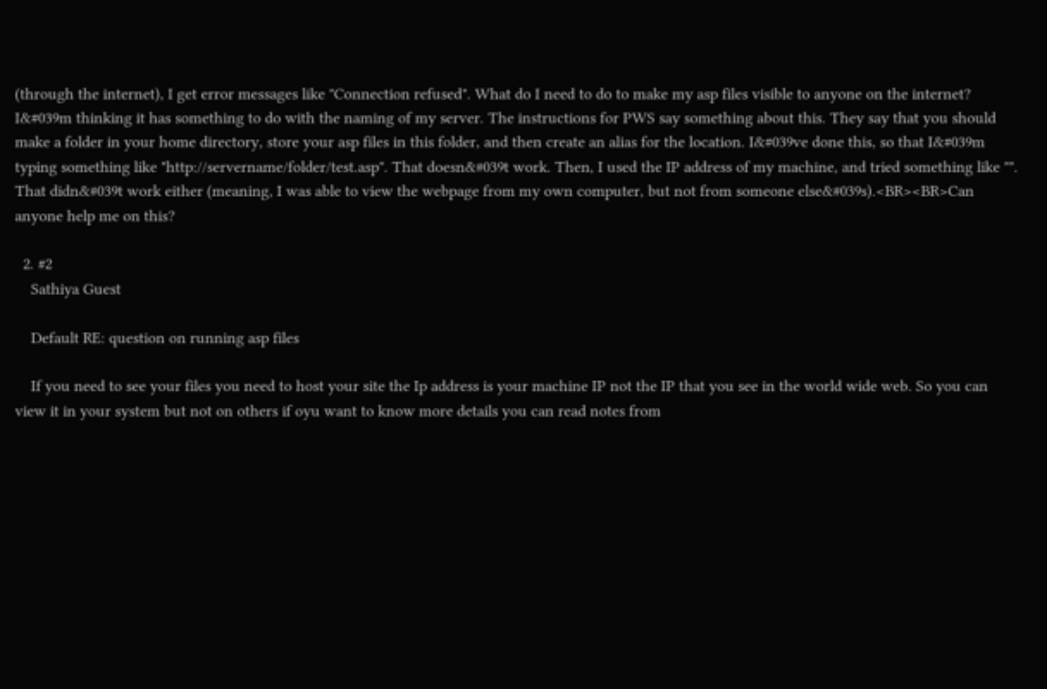(through the internet), I get error messages like "Connection refused". What do I need to do to make my asp files visible to anyone on the internet? I&#039m thinking it has something to do with the naming of my server. The instructions for PWS say something about this. They say that you should make a folder in your home directory, store your asp files in this folder, and then create an alias for the location. I&#039ve done this, so that I&#039m typing something like "http://servername/folder/test.asp". That doesn&#039t work. Then, I used the IP address of my machine, and tried something like "". That didn&#039t work either (meaning, I was able to view the webpage from my own computer, but not from someone else&#039s).<BR><BR>Can anyone help me on this?

  2. #2
    Sathiya Guest

    Default RE: question on running asp files

    If you need to see your files you need to host your site the Ip address is your machine IP not the IP that you see in the world wide web. So you can view it in your system but not on others if oyu want to know more details you can read notes from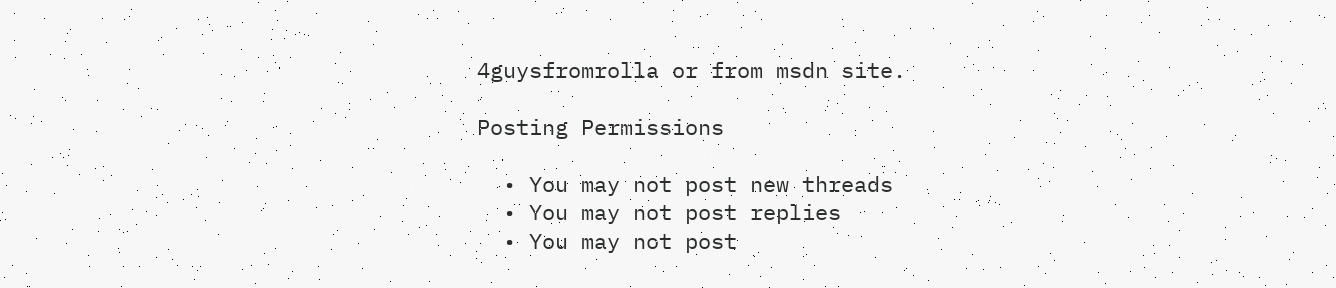4guysfromrolla or from msdn site.

Posting Permissions

  • You may not post new threads
  • You may not post replies
  • You may not post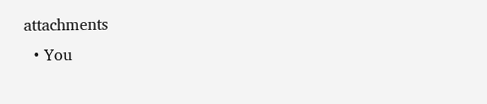attachments
  • You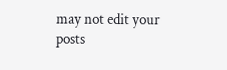may not edit your posts